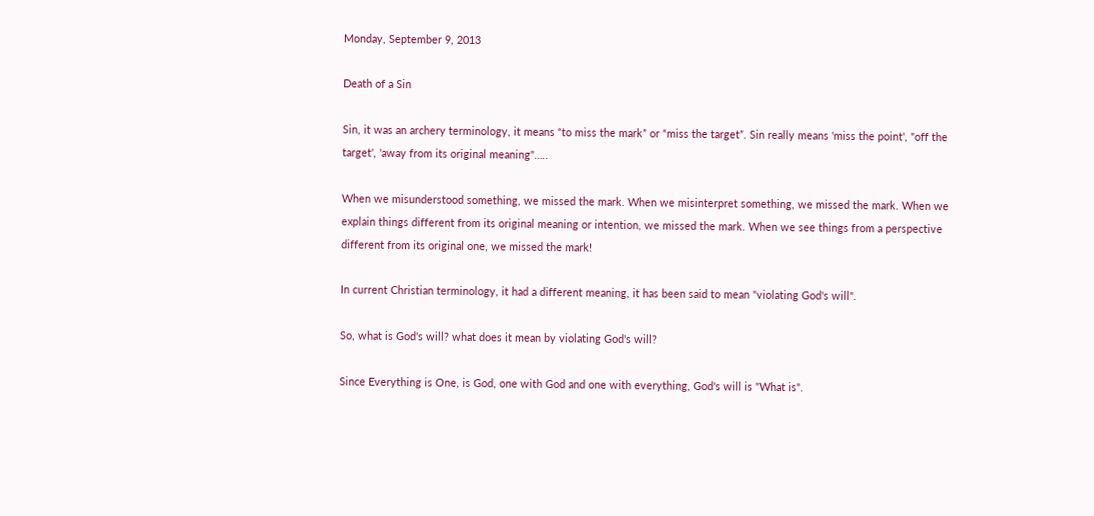Monday, September 9, 2013

Death of a Sin

Sin, it was an archery terminology, it means “to miss the mark” or “miss the target”. Sin really means 'miss the point', "off the target', 'away from its original meaning"…..

When we misunderstood something, we missed the mark. When we misinterpret something, we missed the mark. When we explain things different from its original meaning or intention, we missed the mark. When we see things from a perspective different from its original one, we missed the mark!

In current Christian terminology, it had a different meaning, it has been said to mean "violating God's will".

So, what is God's will? what does it mean by violating God's will?

Since Everything is One, is God, one with God and one with everything, God's will is "What is".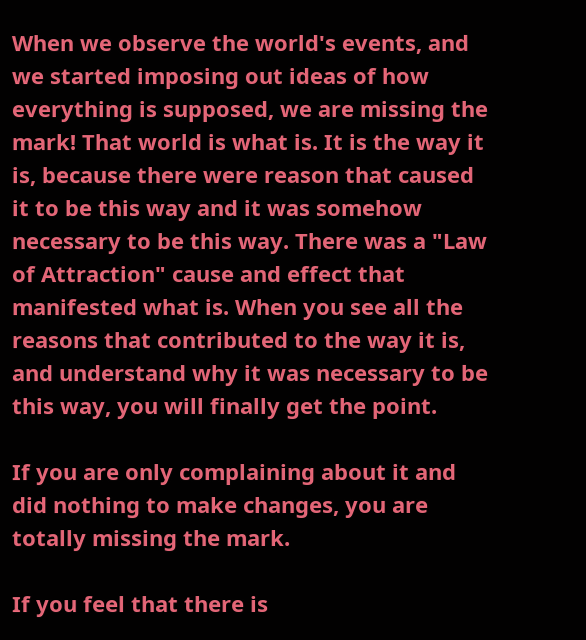When we observe the world's events, and we started imposing out ideas of how everything is supposed, we are missing the mark! That world is what is. It is the way it is, because there were reason that caused it to be this way and it was somehow necessary to be this way. There was a "Law of Attraction" cause and effect that manifested what is. When you see all the reasons that contributed to the way it is, and understand why it was necessary to be this way, you will finally get the point.

If you are only complaining about it and did nothing to make changes, you are totally missing the mark.

If you feel that there is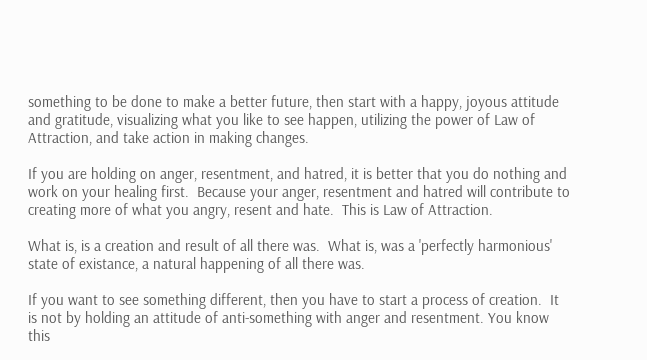something to be done to make a better future, then start with a happy, joyous attitude and gratitude, visualizing what you like to see happen, utilizing the power of Law of Attraction, and take action in making changes.

If you are holding on anger, resentment, and hatred, it is better that you do nothing and work on your healing first.  Because your anger, resentment and hatred will contribute to creating more of what you angry, resent and hate.  This is Law of Attraction.

What is, is a creation and result of all there was.  What is, was a 'perfectly harmonious' state of existance, a natural happening of all there was.

If you want to see something different, then you have to start a process of creation.  It is not by holding an attitude of anti-something with anger and resentment. You know this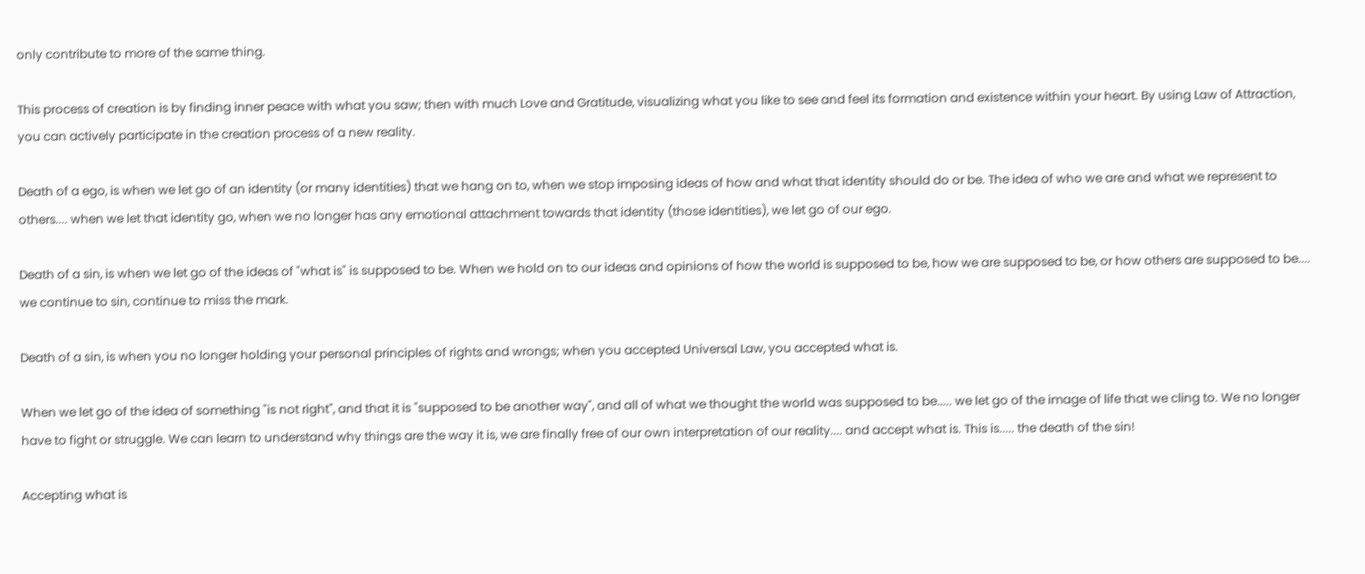only contribute to more of the same thing.

This process of creation is by finding inner peace with what you saw; then with much Love and Gratitude, visualizing what you like to see and feel its formation and existence within your heart. By using Law of Attraction, you can actively participate in the creation process of a new reality.

Death of a ego, is when we let go of an identity (or many identities) that we hang on to, when we stop imposing ideas of how and what that identity should do or be. The idea of who we are and what we represent to others.... when we let that identity go, when we no longer has any emotional attachment towards that identity (those identities), we let go of our ego.

Death of a sin, is when we let go of the ideas of "what is" is supposed to be. When we hold on to our ideas and opinions of how the world is supposed to be, how we are supposed to be, or how others are supposed to be.... we continue to sin, continue to miss the mark.

Death of a sin, is when you no longer holding your personal principles of rights and wrongs; when you accepted Universal Law, you accepted what is.

When we let go of the idea of something "is not right", and that it is "supposed to be another way", and all of what we thought the world was supposed to be..... we let go of the image of life that we cling to. We no longer have to fight or struggle. We can learn to understand why things are the way it is, we are finally free of our own interpretation of our reality.... and accept what is. This is..... the death of the sin!

Accepting what is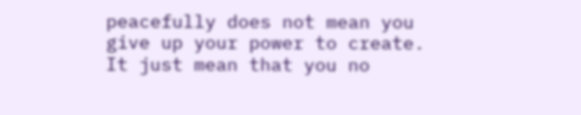peacefully does not mean you give up your power to create. It just mean that you no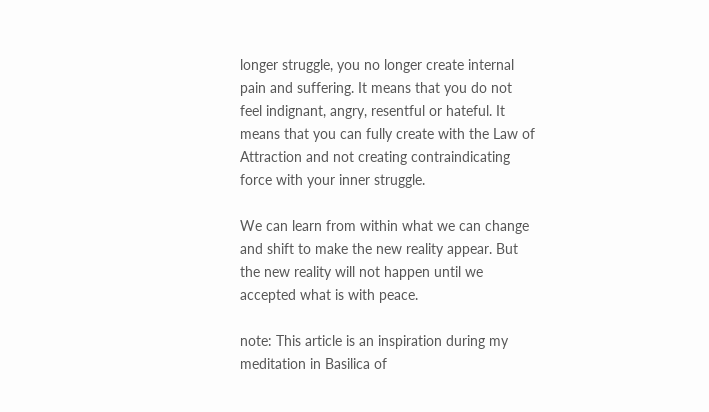longer struggle, you no longer create internal pain and suffering. It means that you do not feel indignant, angry, resentful or hateful. It means that you can fully create with the Law of Attraction and not creating contraindicating force with your inner struggle.

We can learn from within what we can change and shift to make the new reality appear. But the new reality will not happen until we accepted what is with peace.

note: This article is an inspiration during my meditation in Basilica of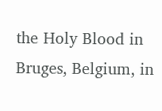the Holy Blood in Bruges, Belgium, in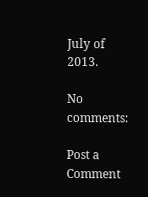July of 2013.

No comments:

Post a Comment